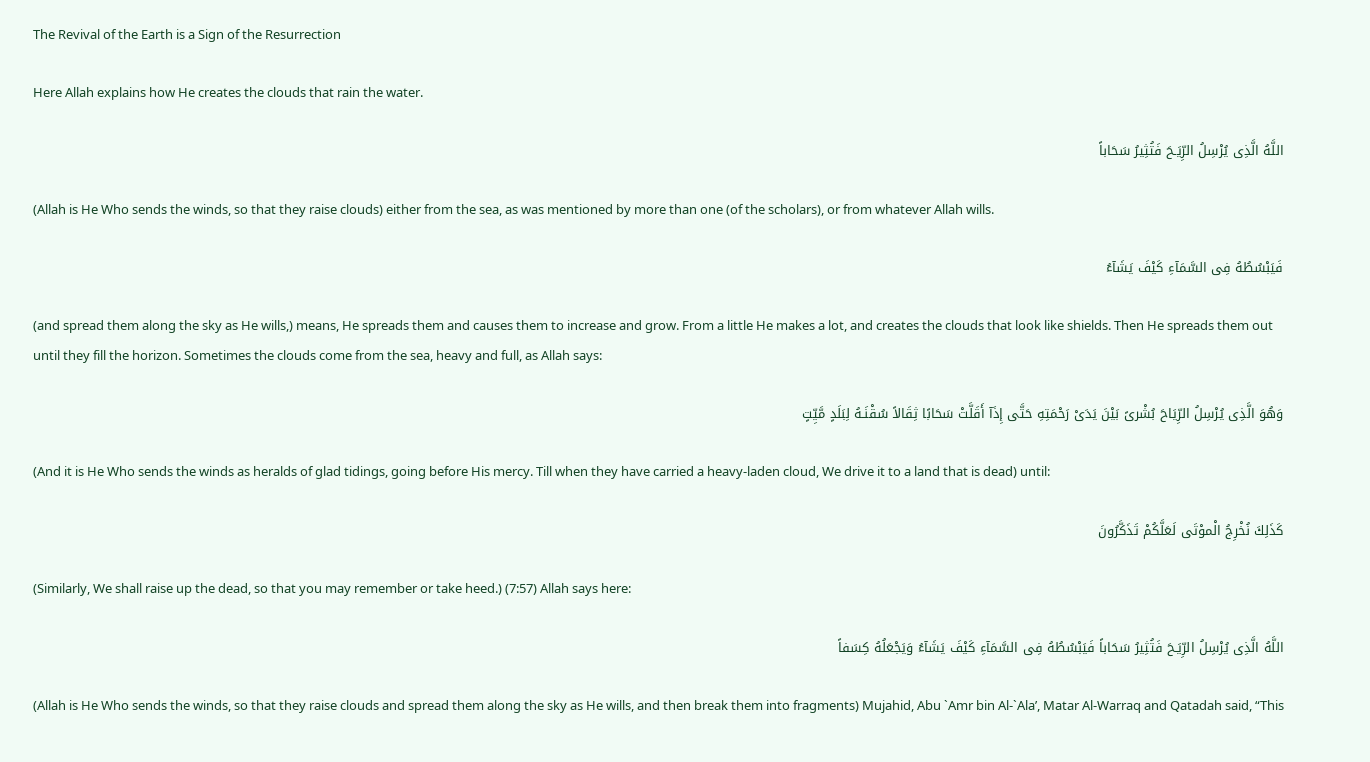The Revival of the Earth is a Sign of the Resurrection

Here Allah explains how He creates the clouds that rain the water.

اللَّهُ الَّذِى يُرْسِلُ الرِّيَـحَ فَتُثِيرُ سَحَاباً

(Allah is He Who sends the winds, so that they raise clouds) either from the sea, as was mentioned by more than one (of the scholars), or from whatever Allah wills.

فَيَبْسُطُهُ فِى السَّمَآءِ كَيْفَ يَشَآءُ

(and spread them along the sky as He wills,) means, He spreads them and causes them to increase and grow. From a little He makes a lot, and creates the clouds that look like shields. Then He spreads them out until they fill the horizon. Sometimes the clouds come from the sea, heavy and full, as Allah says:

وَهُوَ الَّذِى يُرْسِلُ الرِّيَاحَ بُشْرىً بَيْنَ يَدَىْ رَحْمَتِهِ حَتَّى إِذَآ أَقَلَّتْ سَحَابًا ثِقَالاً سُقْنَـهُ لِبَلَدٍ مَّيِّتٍ

(And it is He Who sends the winds as heralds of glad tidings, going before His mercy. Till when they have carried a heavy-laden cloud, We drive it to a land that is dead) until:

كَذَلِكَ نُخْرِجُ الْموْتَى لَعَلَّكُمْ تَذَكَّرُونَ

(Similarly, We shall raise up the dead, so that you may remember or take heed.) (7:57) Allah says here:

اللَّهُ الَّذِى يُرْسِلُ الرِّيَـحَ فَتُثِيرُ سَحَاباً فَيَبْسُطُهُ فِى السَّمَآءِ كَيْفَ يَشَآءُ وَيَجْعَلُهُ كِسَفاً

(Allah is He Who sends the winds, so that they raise clouds and spread them along the sky as He wills, and then break them into fragments) Mujahid, Abu `Amr bin Al-`Ala’, Matar Al-Warraq and Qatadah said, “This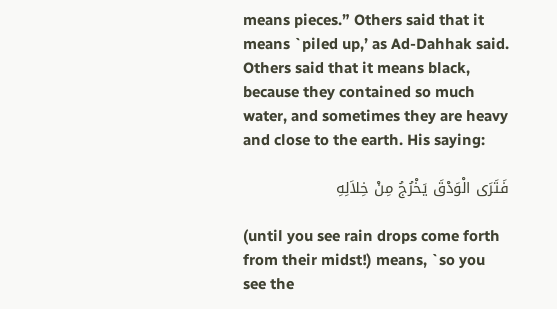means pieces.” Others said that it means `piled up,’ as Ad-Dahhak said. Others said that it means black, because they contained so much water, and sometimes they are heavy and close to the earth. His saying:

فَتَرَى الْوَدْقَ يَخْرُجُ مِنْ خِلاَلِهِ

(until you see rain drops come forth from their midst!) means, `so you see the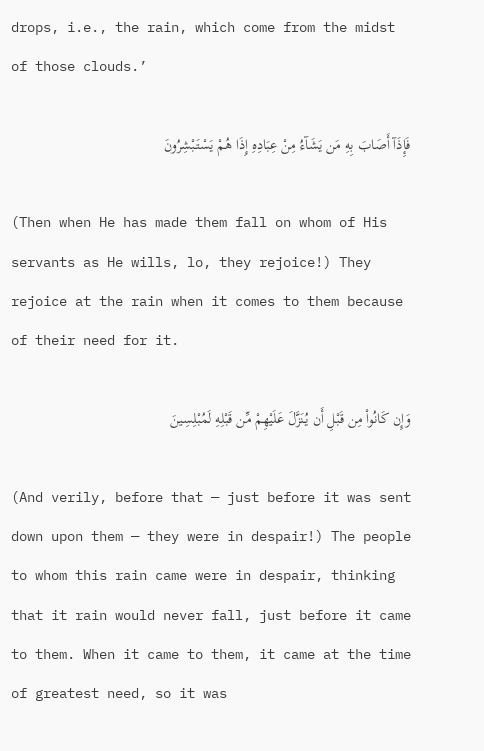drops, i.e., the rain, which come from the midst of those clouds.’

فَإِذَآ أَصَابَ بِهِ مَن يَشَآءُ مِنْ عِبَادِهِ إِذَا هُمْ يَسْتَبْشِرُونَ

(Then when He has made them fall on whom of His servants as He wills, lo, they rejoice!) They rejoice at the rain when it comes to them because of their need for it.

وَإِن كَانُواْ مِن قَبْلِ أَن يُنَزَّلَ عَلَيْهِمْ مِّن قَبْلِهِ لَمُبْلِسِينَ

(And verily, before that — just before it was sent down upon them — they were in despair!) The people to whom this rain came were in despair, thinking that it rain would never fall, just before it came to them. When it came to them, it came at the time of greatest need, so it was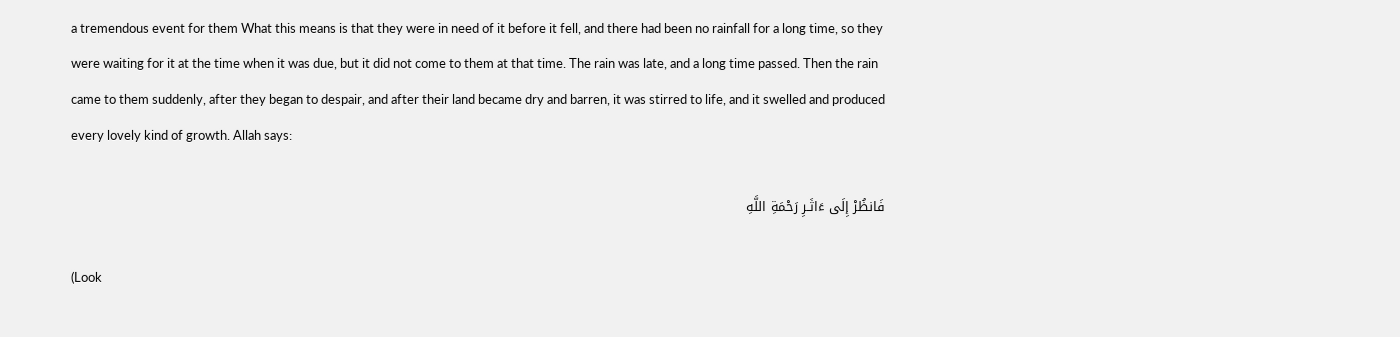a tremendous event for them What this means is that they were in need of it before it fell, and there had been no rainfall for a long time, so they were waiting for it at the time when it was due, but it did not come to them at that time. The rain was late, and a long time passed. Then the rain came to them suddenly, after they began to despair, and after their land became dry and barren, it was stirred to life, and it swelled and produced every lovely kind of growth. Allah says:

فَانظُرْ إِلَى ءَاثَـرِ رَحْمَةِ اللَّهِ

(Look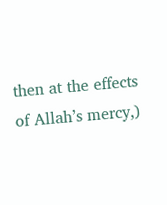then at the effects of Allah’s mercy,)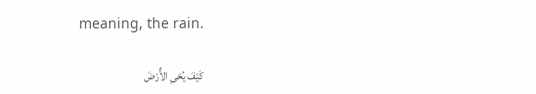meaning, the rain.

كَيْفَ يُحْىِ الاٌّرْضَ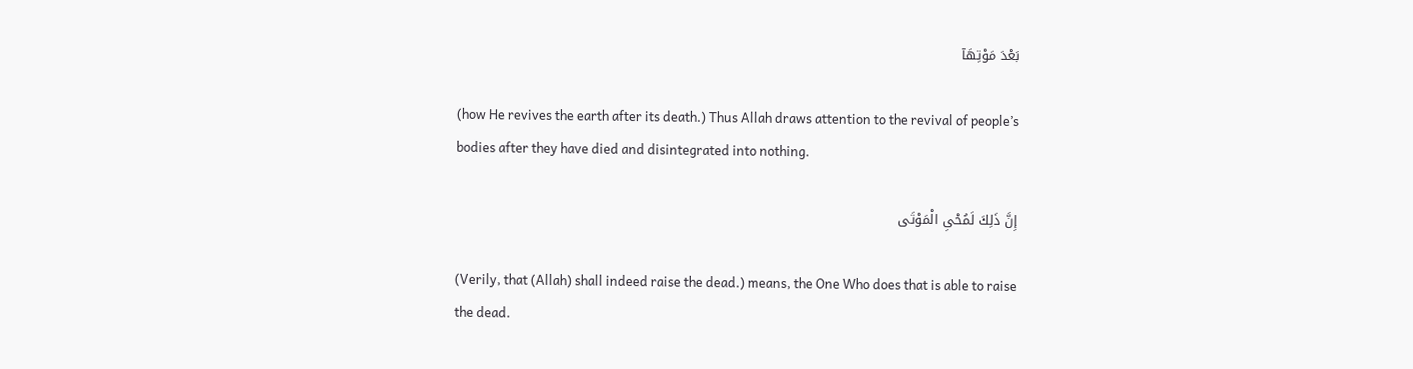بَعْدَ مَوْتِهَآ

(how He revives the earth after its death.) Thus Allah draws attention to the revival of people’s bodies after they have died and disintegrated into nothing.

إِنَّ ذَلِكَ لَمُحْىِ الْمَوْتَى

(Verily, that (Allah) shall indeed raise the dead.) means, the One Who does that is able to raise the dead.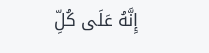إِنَّهُ عَلَى كُلِّ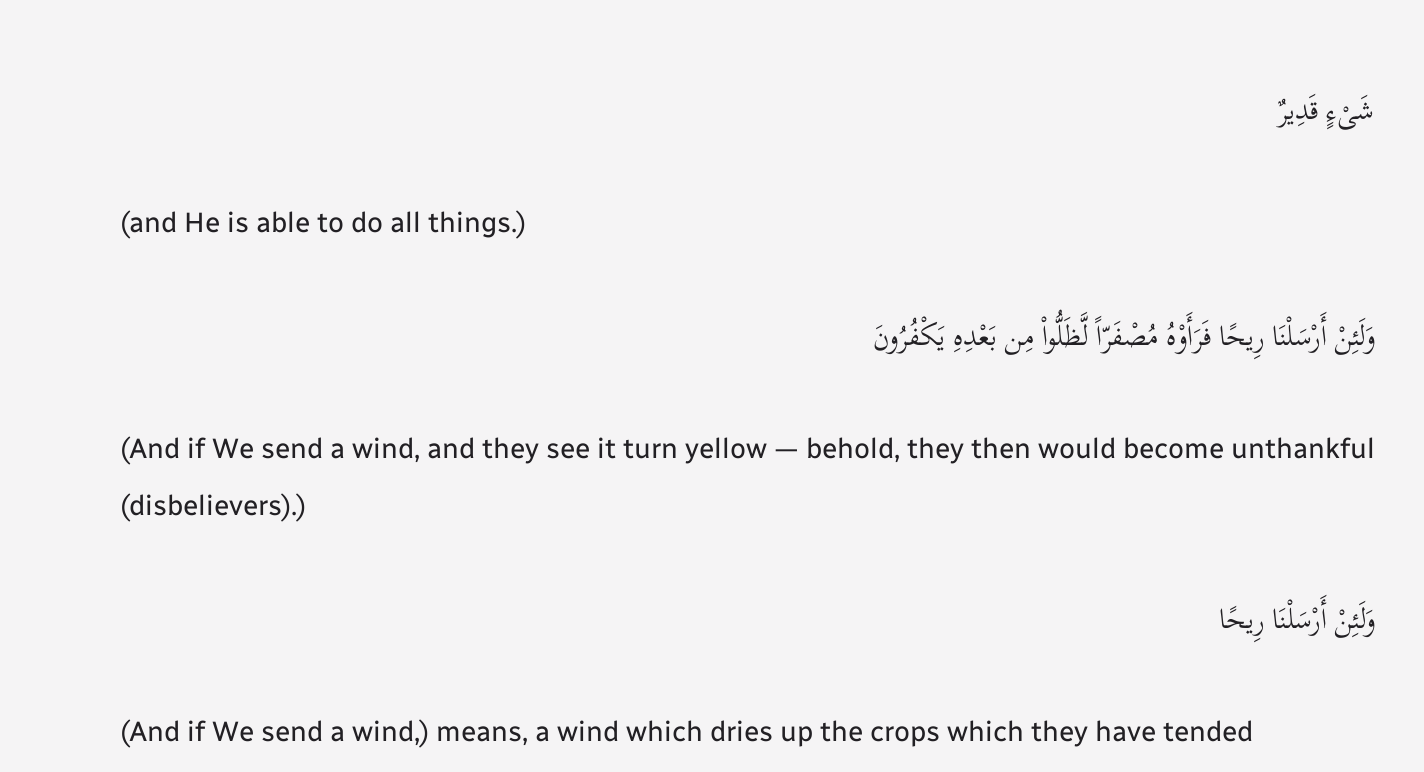شَىْءٍ قَدِيرٌ

(and He is able to do all things.)

وَلَئِنْ أَرْسَلْنَا رِيحًا فَرَأَوْهُ مُصْفَرّاً لَّظَلُّواْ مِن بَعْدِهِ يَكْفُرُونَ

(And if We send a wind, and they see it turn yellow — behold, they then would become unthankful (disbelievers).)

وَلَئِنْ أَرْسَلْنَا رِيحًا

(And if We send a wind,) means, a wind which dries up the crops which they have tended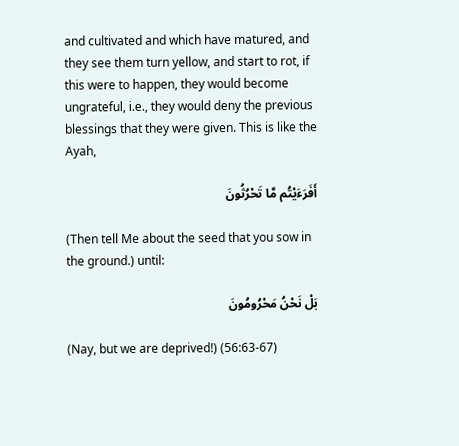and cultivated and which have matured, and they see them turn yellow, and start to rot, if this were to happen, they would become ungrateful, i.e., they would deny the previous blessings that they were given. This is like the Ayah,

أَفَرَءَيْتُم مَّا تَحْرُثُونَ

(Then tell Me about the seed that you sow in the ground.) until:

بَلْ نَحْنُ مَحْرُومُونَ

(Nay, but we are deprived!) (56:63-67)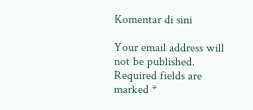Komentar di sini

Your email address will not be published. Required fields are marked *